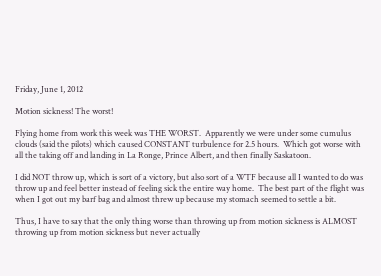Friday, June 1, 2012

Motion sickness! The worst!

Flying home from work this week was THE WORST.  Apparently we were under some cumulus clouds (said the pilots) which caused CONSTANT turbulence for 2.5 hours.  Which got worse with all the taking off and landing in La Ronge, Prince Albert, and then finally Saskatoon.

I did NOT throw up, which is sort of a victory, but also sort of a WTF because all I wanted to do was throw up and feel better instead of feeling sick the entire way home.  The best part of the flight was when I got out my barf bag and almost threw up because my stomach seemed to settle a bit.

Thus, I have to say that the only thing worse than throwing up from motion sickness is ALMOST throwing up from motion sickness but never actually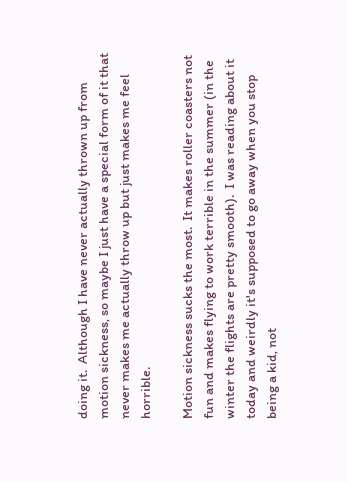doing it.  Although I have never actually thrown up from motion sickness, so maybe I just have a special form of it that never makes me actually throw up but just makes me feel horrible.

Motion sickness sucks the most.  It makes roller coasters not fun and makes flying to work terrible in the summer (in the winter the flights are pretty smooth).  I was reading about it today and weirdly it's supposed to go away when you stop being a kid, not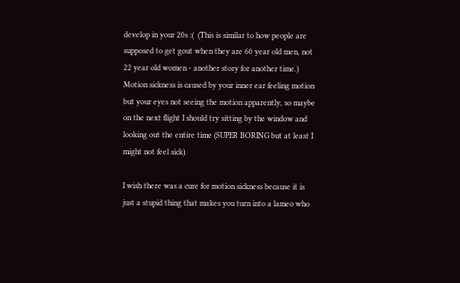develop in your 20s :(  (This is similar to how people are supposed to get gout when they are 60 year old men, not 22 year old women - another story for another time.)  Motion sickness is caused by your inner ear feeling motion but your eyes not seeing the motion apparently, so maybe on the next flight I should try sitting by the window and looking out the entire time (SUPER BORING but at least I might not feel sick).

I wish there was a cure for motion sickness because it is just a stupid thing that makes you turn into a lameo who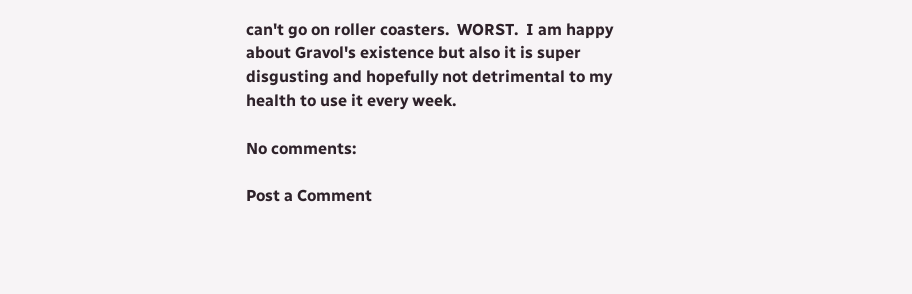can't go on roller coasters.  WORST.  I am happy about Gravol's existence but also it is super disgusting and hopefully not detrimental to my health to use it every week.

No comments:

Post a Comment